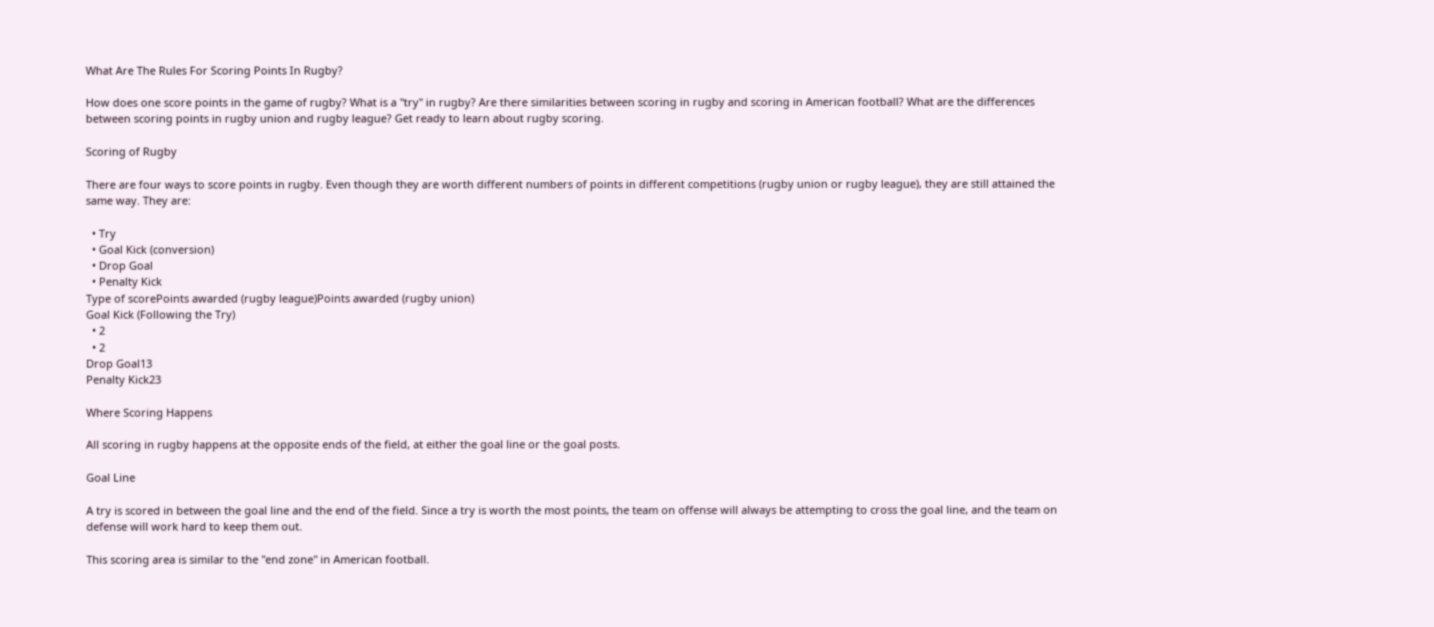What Are The Rules For Scoring Points In Rugby?

How does one score points in the game of rugby? What is a "try" in rugby? Are there similarities between scoring in rugby and scoring in American football? What are the differences between scoring points in rugby union and rugby league? Get ready to learn about rugby scoring.

Scoring of Rugby

There are four ways to score points in rugby. Even though they are worth different numbers of points in different competitions (rugby union or rugby league), they are still attained the same way. They are:

  • Try
  • Goal Kick (conversion)
  • Drop Goal
  • Penalty Kick
Type of scorePoints awarded (rugby league)Points awarded (rugby union)
Goal Kick (Following the Try)
  • 2
  • 2
Drop Goal13
Penalty Kick23

Where Scoring Happens

All scoring in rugby happens at the opposite ends of the field, at either the goal line or the goal posts.

Goal Line

A try is scored in between the goal line and the end of the field. Since a try is worth the most points, the team on offense will always be attempting to cross the goal line, and the team on defense will work hard to keep them out.

This scoring area is similar to the "end zone" in American football.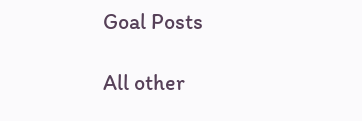Goal Posts

All other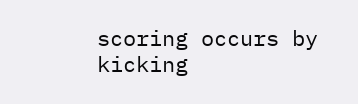scoring occurs by kicking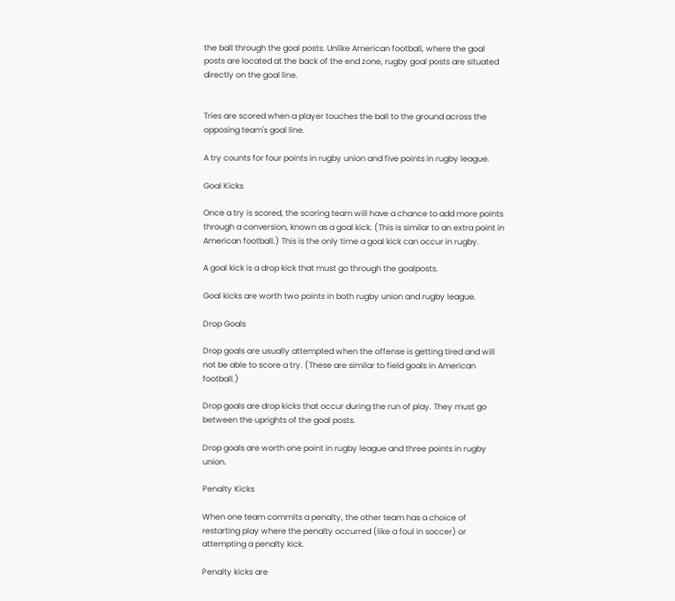the ball through the goal posts. Unlike American football, where the goal posts are located at the back of the end zone, rugby goal posts are situated directly on the goal line.


Tries are scored when a player touches the ball to the ground across the opposing team's goal line.

A try counts for four points in rugby union and five points in rugby league.

Goal Kicks

Once a try is scored, the scoring team will have a chance to add more points through a conversion, known as a goal kick. (This is similar to an extra point in American football.) This is the only time a goal kick can occur in rugby.

A goal kick is a drop kick that must go through the goalposts.

Goal kicks are worth two points in both rugby union and rugby league.

Drop Goals

Drop goals are usually attempted when the offense is getting tired and will not be able to score a try. (These are similar to field goals in American football.)

Drop goals are drop kicks that occur during the run of play. They must go between the uprights of the goal posts.

Drop goals are worth one point in rugby league and three points in rugby union.

Penalty Kicks

When one team commits a penalty, the other team has a choice of restarting play where the penalty occurred (like a foul in soccer) or attempting a penalty kick.

Penalty kicks are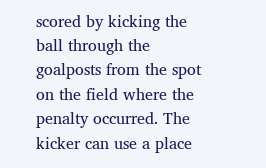scored by kicking the ball through the goalposts from the spot on the field where the penalty occurred. The kicker can use a place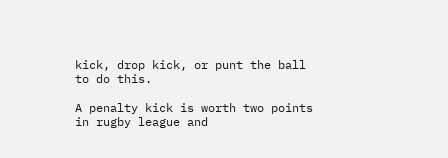kick, drop kick, or punt the ball to do this.

A penalty kick is worth two points in rugby league and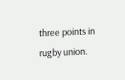three points in rugby union.